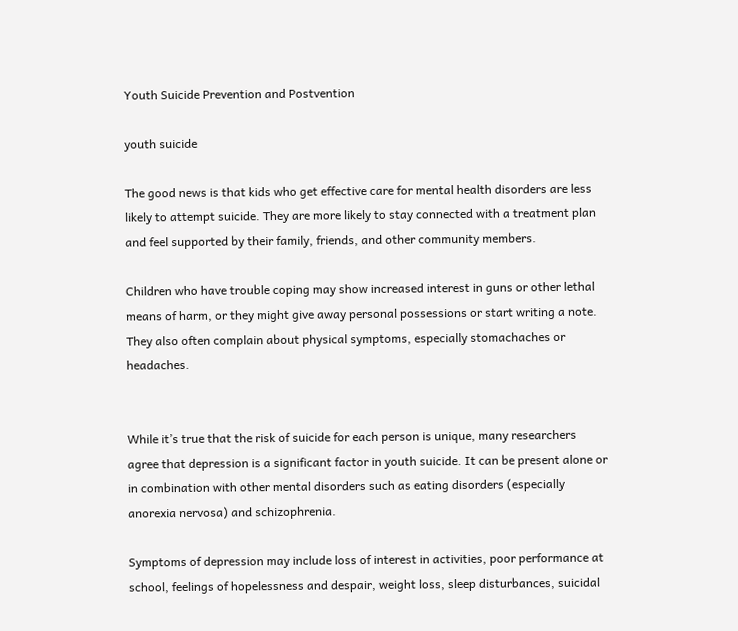Youth Suicide Prevention and Postvention

youth suicide

The good news is that kids who get effective care for mental health disorders are less likely to attempt suicide. They are more likely to stay connected with a treatment plan and feel supported by their family, friends, and other community members.

Children who have trouble coping may show increased interest in guns or other lethal means of harm, or they might give away personal possessions or start writing a note. They also often complain about physical symptoms, especially stomachaches or headaches.


While it’s true that the risk of suicide for each person is unique, many researchers agree that depression is a significant factor in youth suicide. It can be present alone or in combination with other mental disorders such as eating disorders (especially anorexia nervosa) and schizophrenia.

Symptoms of depression may include loss of interest in activities, poor performance at school, feelings of hopelessness and despair, weight loss, sleep disturbances, suicidal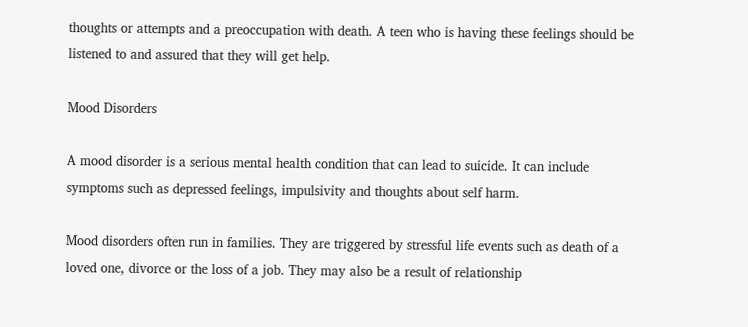thoughts or attempts and a preoccupation with death. A teen who is having these feelings should be listened to and assured that they will get help.

Mood Disorders

A mood disorder is a serious mental health condition that can lead to suicide. It can include symptoms such as depressed feelings, impulsivity and thoughts about self harm.

Mood disorders often run in families. They are triggered by stressful life events such as death of a loved one, divorce or the loss of a job. They may also be a result of relationship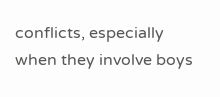conflicts, especially when they involve boys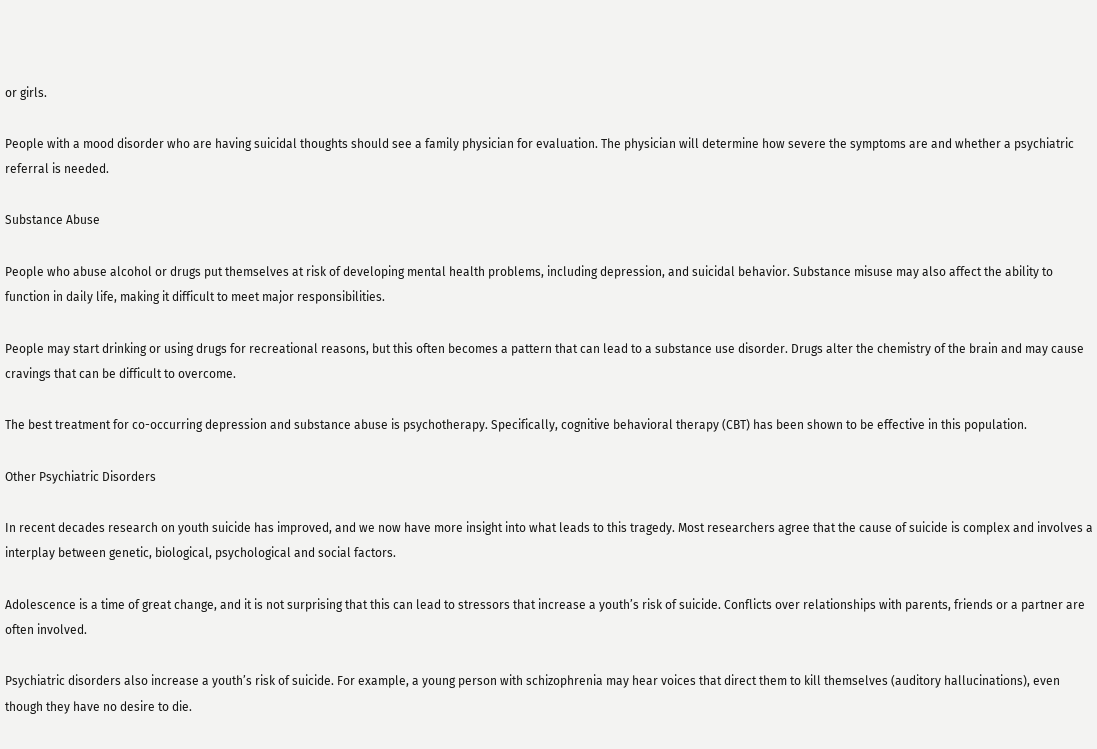or girls.

People with a mood disorder who are having suicidal thoughts should see a family physician for evaluation. The physician will determine how severe the symptoms are and whether a psychiatric referral is needed.

Substance Abuse

People who abuse alcohol or drugs put themselves at risk of developing mental health problems, including depression, and suicidal behavior. Substance misuse may also affect the ability to function in daily life, making it difficult to meet major responsibilities.

People may start drinking or using drugs for recreational reasons, but this often becomes a pattern that can lead to a substance use disorder. Drugs alter the chemistry of the brain and may cause cravings that can be difficult to overcome.

The best treatment for co-occurring depression and substance abuse is psychotherapy. Specifically, cognitive behavioral therapy (CBT) has been shown to be effective in this population.

Other Psychiatric Disorders

In recent decades research on youth suicide has improved, and we now have more insight into what leads to this tragedy. Most researchers agree that the cause of suicide is complex and involves a interplay between genetic, biological, psychological and social factors.

Adolescence is a time of great change, and it is not surprising that this can lead to stressors that increase a youth’s risk of suicide. Conflicts over relationships with parents, friends or a partner are often involved.

Psychiatric disorders also increase a youth’s risk of suicide. For example, a young person with schizophrenia may hear voices that direct them to kill themselves (auditory hallucinations), even though they have no desire to die.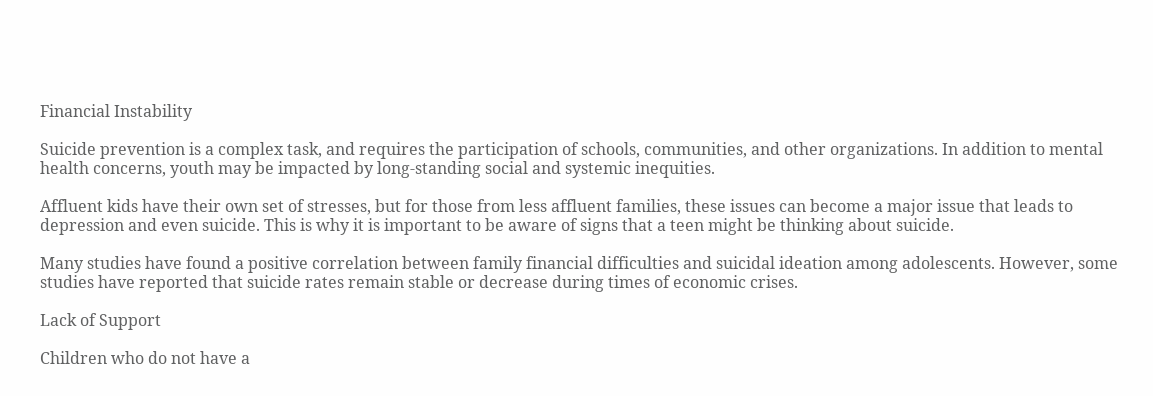Financial Instability

Suicide prevention is a complex task, and requires the participation of schools, communities, and other organizations. In addition to mental health concerns, youth may be impacted by long-standing social and systemic inequities.

Affluent kids have their own set of stresses, but for those from less affluent families, these issues can become a major issue that leads to depression and even suicide. This is why it is important to be aware of signs that a teen might be thinking about suicide.

Many studies have found a positive correlation between family financial difficulties and suicidal ideation among adolescents. However, some studies have reported that suicide rates remain stable or decrease during times of economic crises.

Lack of Support

Children who do not have a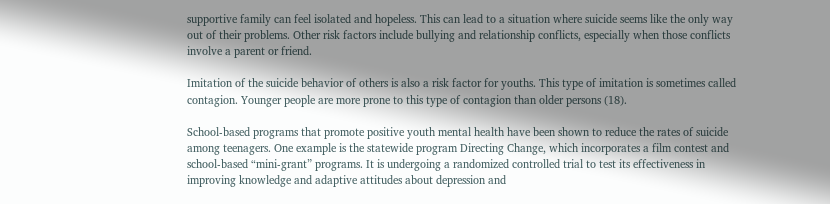supportive family can feel isolated and hopeless. This can lead to a situation where suicide seems like the only way out of their problems. Other risk factors include bullying and relationship conflicts, especially when those conflicts involve a parent or friend.

Imitation of the suicide behavior of others is also a risk factor for youths. This type of imitation is sometimes called contagion. Younger people are more prone to this type of contagion than older persons (18).

School-based programs that promote positive youth mental health have been shown to reduce the rates of suicide among teenagers. One example is the statewide program Directing Change, which incorporates a film contest and school-based “mini-grant” programs. It is undergoing a randomized controlled trial to test its effectiveness in improving knowledge and adaptive attitudes about depression and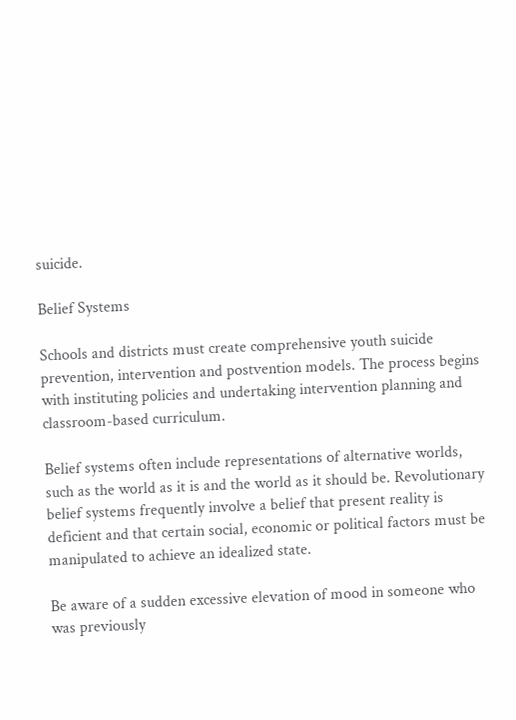suicide.

Belief Systems

Schools and districts must create comprehensive youth suicide prevention, intervention and postvention models. The process begins with instituting policies and undertaking intervention planning and classroom-based curriculum.

Belief systems often include representations of alternative worlds, such as the world as it is and the world as it should be. Revolutionary belief systems frequently involve a belief that present reality is deficient and that certain social, economic or political factors must be manipulated to achieve an idealized state.

Be aware of a sudden excessive elevation of mood in someone who was previously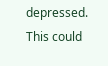depressed. This could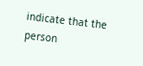indicate that the person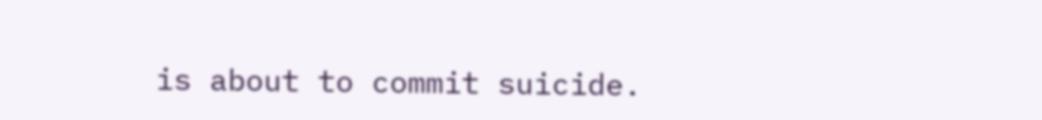is about to commit suicide.